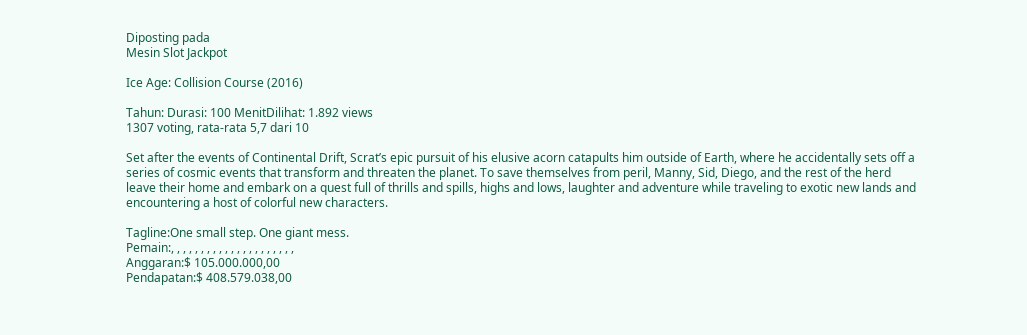Diposting pada
Mesin Slot Jackpot

Ice Age: Collision Course (2016)

Tahun: Durasi: 100 MenitDilihat: 1.892 views
1307 voting, rata-rata 5,7 dari 10

Set after the events of Continental Drift, Scrat’s epic pursuit of his elusive acorn catapults him outside of Earth, where he accidentally sets off a series of cosmic events that transform and threaten the planet. To save themselves from peril, Manny, Sid, Diego, and the rest of the herd leave their home and embark on a quest full of thrills and spills, highs and lows, laughter and adventure while traveling to exotic new lands and encountering a host of colorful new characters.

Tagline:One small step. One giant mess.
Pemain:, , , , , , , , , , , , , , , , , , , , ,
Anggaran:$ 105.000.000,00
Pendapatan:$ 408.579.038,00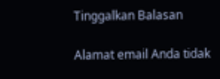Tinggalkan Balasan

Alamat email Anda tidak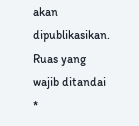akan dipublikasikan. Ruas yang wajib ditandai *